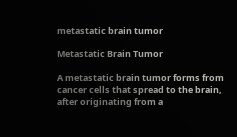metastatic brain tumor

Metastatic Brain Tumor

A metastatic brain tumor forms from cancer cells that spread to the brain, after originating from a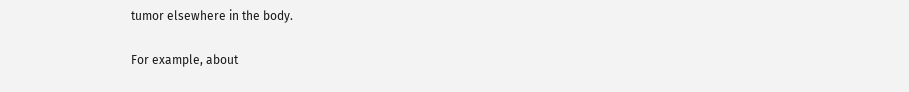tumor elsewhere in the body.

For example, about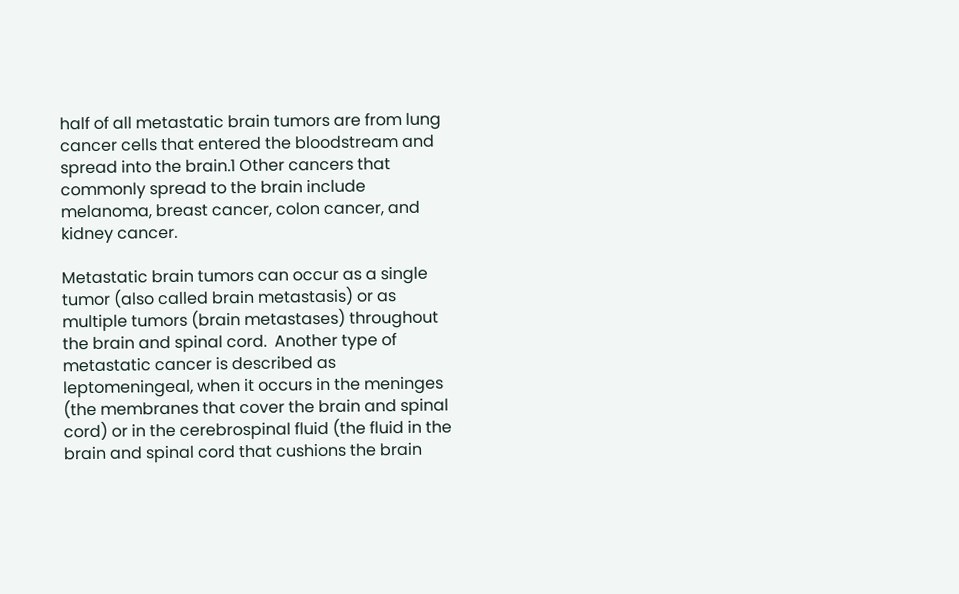half of all metastatic brain tumors are from lung cancer cells that entered the bloodstream and spread into the brain.1 Other cancers that commonly spread to the brain include melanoma, breast cancer, colon cancer, and kidney cancer.

Metastatic brain tumors can occur as a single tumor (also called brain metastasis) or as multiple tumors (brain metastases) throughout the brain and spinal cord.  Another type of metastatic cancer is described as leptomeningeal, when it occurs in the meninges (the membranes that cover the brain and spinal cord) or in the cerebrospinal fluid (the fluid in the brain and spinal cord that cushions the brain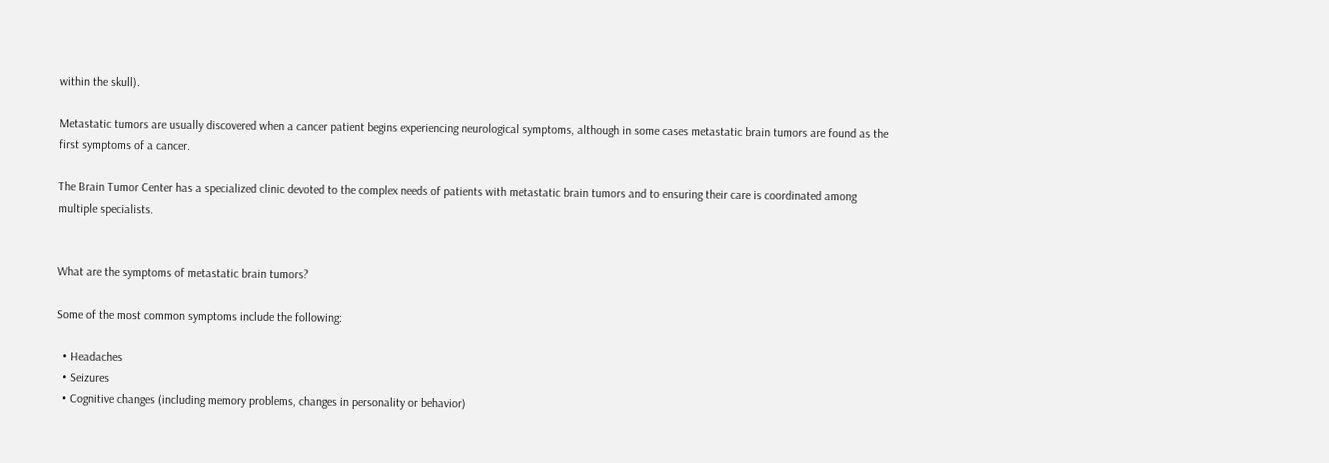within the skull).

Metastatic tumors are usually discovered when a cancer patient begins experiencing neurological symptoms, although in some cases metastatic brain tumors are found as the first symptoms of a cancer.

The Brain Tumor Center has a specialized clinic devoted to the complex needs of patients with metastatic brain tumors and to ensuring their care is coordinated among multiple specialists.


What are the symptoms of metastatic brain tumors?

Some of the most common symptoms include the following:

  • Headaches
  • Seizures
  • Cognitive changes (including memory problems, changes in personality or behavior)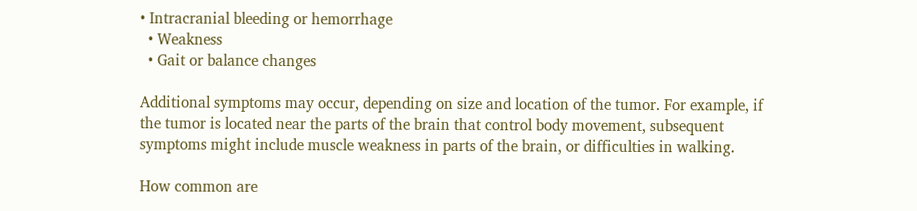• Intracranial bleeding or hemorrhage
  • Weakness
  • Gait or balance changes

Additional symptoms may occur, depending on size and location of the tumor. For example, if the tumor is located near the parts of the brain that control body movement, subsequent symptoms might include muscle weakness in parts of the brain, or difficulties in walking.

How common are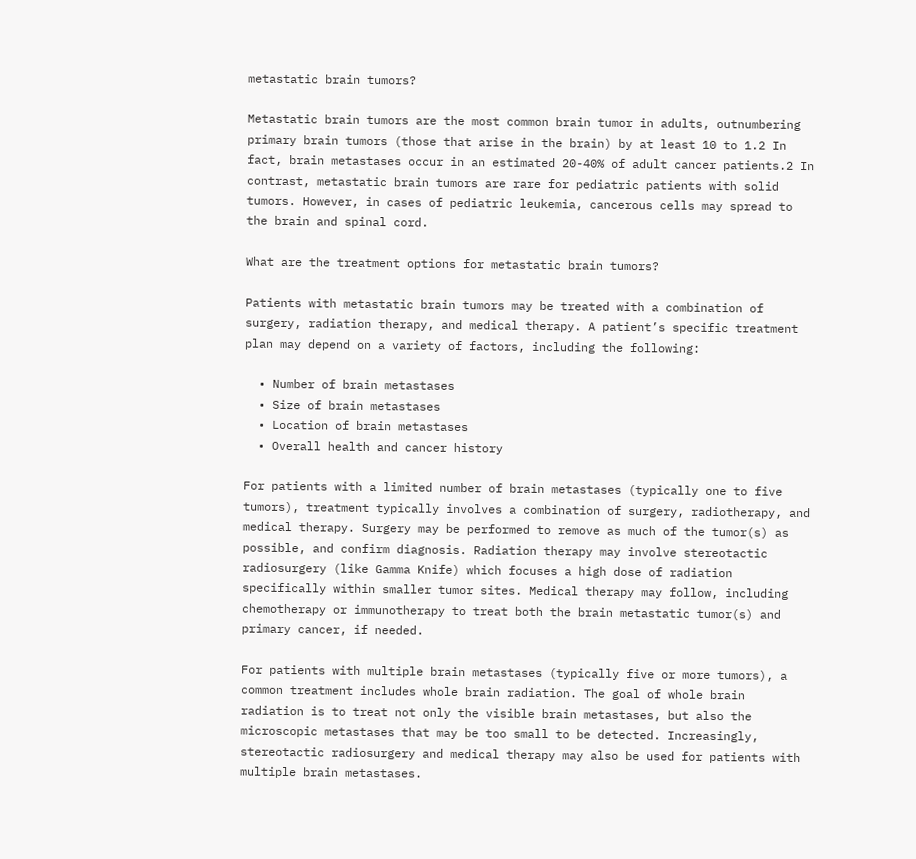metastatic brain tumors?

Metastatic brain tumors are the most common brain tumor in adults, outnumbering primary brain tumors (those that arise in the brain) by at least 10 to 1.2 In fact, brain metastases occur in an estimated 20-40% of adult cancer patients.2 In contrast, metastatic brain tumors are rare for pediatric patients with solid tumors. However, in cases of pediatric leukemia, cancerous cells may spread to the brain and spinal cord.

What are the treatment options for metastatic brain tumors?

Patients with metastatic brain tumors may be treated with a combination of surgery, radiation therapy, and medical therapy. A patient’s specific treatment plan may depend on a variety of factors, including the following:

  • Number of brain metastases
  • Size of brain metastases
  • Location of brain metastases
  • Overall health and cancer history

For patients with a limited number of brain metastases (typically one to five tumors), treatment typically involves a combination of surgery, radiotherapy, and medical therapy. Surgery may be performed to remove as much of the tumor(s) as possible, and confirm diagnosis. Radiation therapy may involve stereotactic radiosurgery (like Gamma Knife) which focuses a high dose of radiation specifically within smaller tumor sites. Medical therapy may follow, including chemotherapy or immunotherapy to treat both the brain metastatic tumor(s) and primary cancer, if needed.

For patients with multiple brain metastases (typically five or more tumors), a common treatment includes whole brain radiation. The goal of whole brain radiation is to treat not only the visible brain metastases, but also the microscopic metastases that may be too small to be detected. Increasingly, stereotactic radiosurgery and medical therapy may also be used for patients with multiple brain metastases.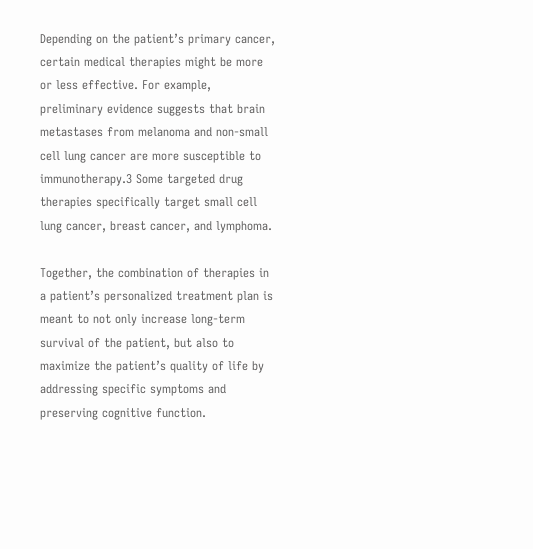Depending on the patient’s primary cancer, certain medical therapies might be more or less effective. For example, preliminary evidence suggests that brain metastases from melanoma and non-small cell lung cancer are more susceptible to immunotherapy.3 Some targeted drug therapies specifically target small cell lung cancer, breast cancer, and lymphoma.

Together, the combination of therapies in a patient’s personalized treatment plan is meant to not only increase long-term survival of the patient, but also to maximize the patient’s quality of life by addressing specific symptoms and preserving cognitive function.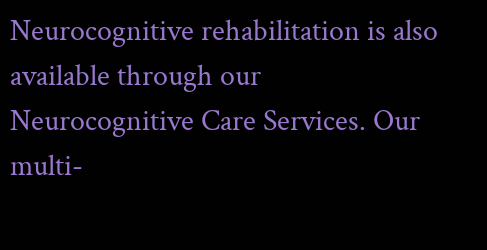Neurocognitive rehabilitation is also available through our Neurocognitive Care Services. Our multi-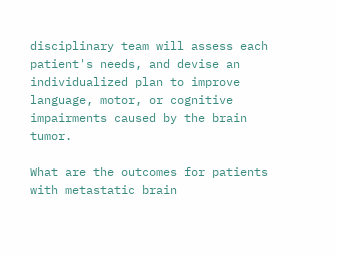disciplinary team will assess each patient's needs, and devise an individualized plan to improve language, motor, or cognitive impairments caused by the brain tumor.

What are the outcomes for patients with metastatic brain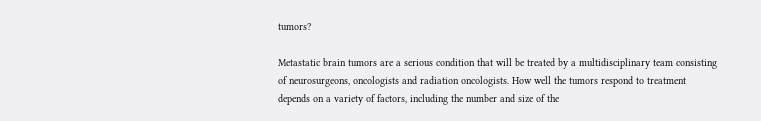tumors?

Metastatic brain tumors are a serious condition that will be treated by a multidisciplinary team consisting of neurosurgeons, oncologists and radiation oncologists. How well the tumors respond to treatment depends on a variety of factors, including the number and size of the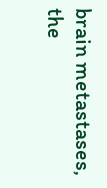brain metastases, the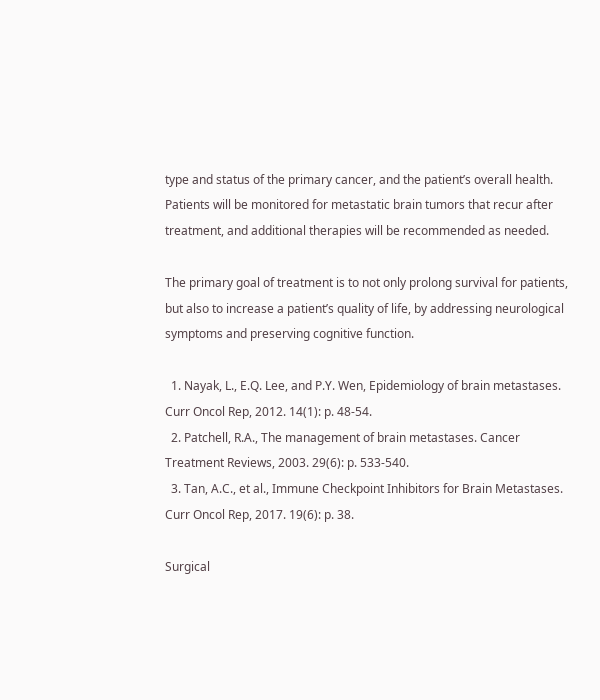type and status of the primary cancer, and the patient’s overall health. Patients will be monitored for metastatic brain tumors that recur after treatment, and additional therapies will be recommended as needed.

The primary goal of treatment is to not only prolong survival for patients, but also to increase a patient’s quality of life, by addressing neurological symptoms and preserving cognitive function.

  1. Nayak, L., E.Q. Lee, and P.Y. Wen, Epidemiology of brain metastases. Curr Oncol Rep, 2012. 14(1): p. 48-54.
  2. Patchell, R.A., The management of brain metastases. Cancer Treatment Reviews, 2003. 29(6): p. 533-540.
  3. Tan, A.C., et al., Immune Checkpoint Inhibitors for Brain Metastases. Curr Oncol Rep, 2017. 19(6): p. 38.

Surgical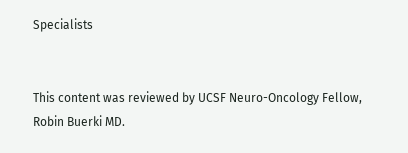Specialists


This content was reviewed by UCSF Neuro-Oncology Fellow, Robin Buerki MD.